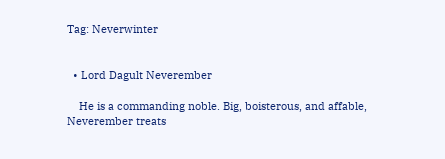Tag: Neverwinter


  • Lord Dagult Neverember

    He is a commanding noble. Big, boisterous, and affable, Neverember treats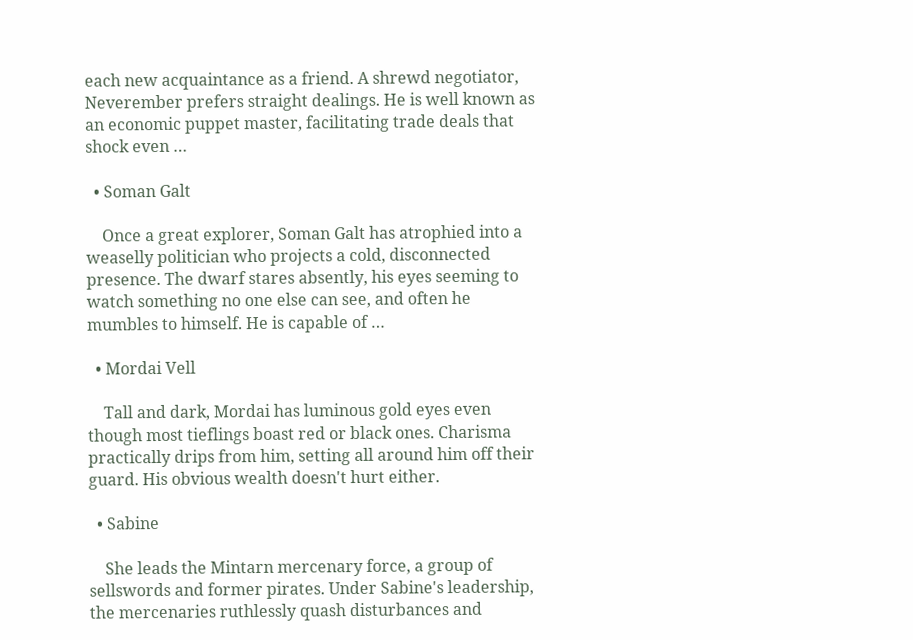each new acquaintance as a friend. A shrewd negotiator, Neverember prefers straight dealings. He is well known as an economic puppet master, facilitating trade deals that shock even …

  • Soman Galt

    Once a great explorer, Soman Galt has atrophied into a weaselly politician who projects a cold, disconnected presence. The dwarf stares absently, his eyes seeming to watch something no one else can see, and often he mumbles to himself. He is capable of …

  • Mordai Vell

    Tall and dark, Mordai has luminous gold eyes even though most tieflings boast red or black ones. Charisma practically drips from him, setting all around him off their guard. His obvious wealth doesn't hurt either.

  • Sabine

    She leads the Mintarn mercenary force, a group of sellswords and former pirates. Under Sabine's leadership, the mercenaries ruthlessly quash disturbances and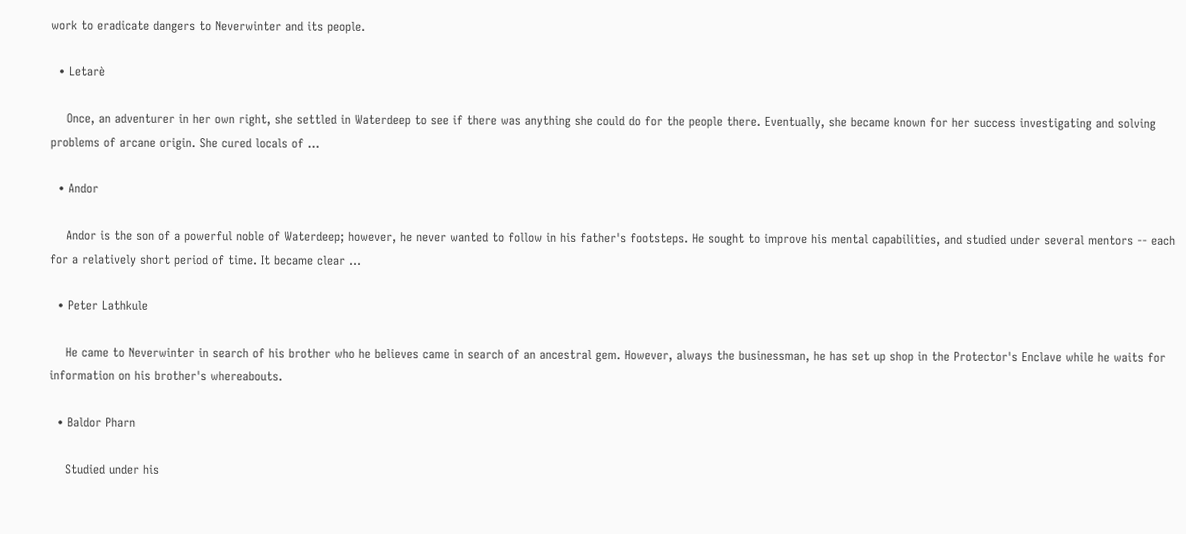work to eradicate dangers to Neverwinter and its people.

  • Letarè

    Once, an adventurer in her own right, she settled in Waterdeep to see if there was anything she could do for the people there. Eventually, she became known for her success investigating and solving problems of arcane origin. She cured locals of …

  • Andor

    Andor is the son of a powerful noble of Waterdeep; however, he never wanted to follow in his father's footsteps. He sought to improve his mental capabilities, and studied under several mentors -- each for a relatively short period of time. It became clear …

  • Peter Lathkule

    He came to Neverwinter in search of his brother who he believes came in search of an ancestral gem. However, always the businessman, he has set up shop in the Protector's Enclave while he waits for information on his brother's whereabouts.

  • Baldor Pharn

    Studied under his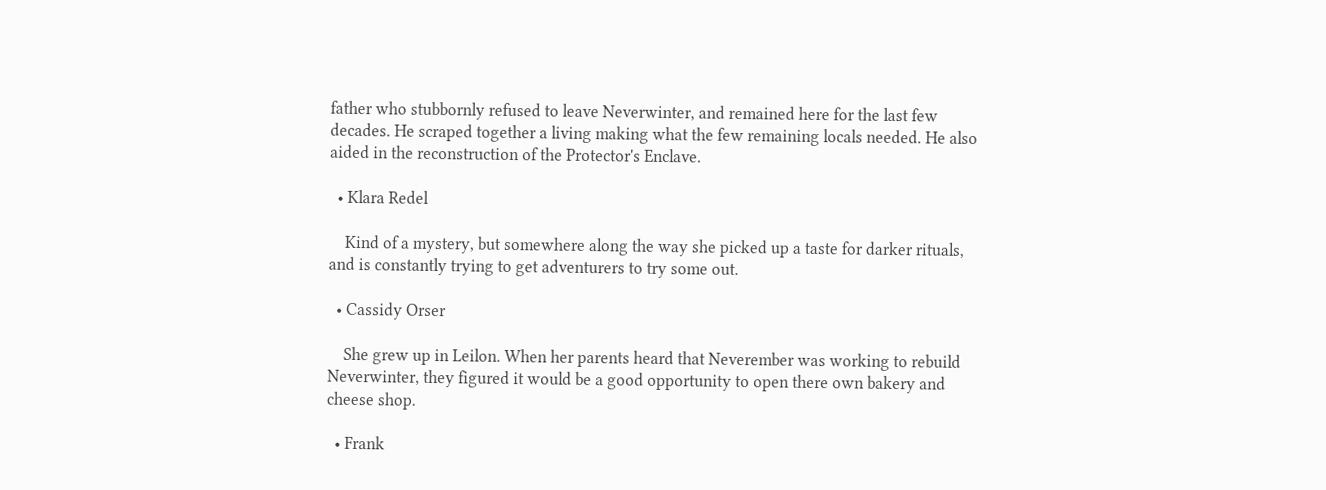father who stubbornly refused to leave Neverwinter, and remained here for the last few decades. He scraped together a living making what the few remaining locals needed. He also aided in the reconstruction of the Protector's Enclave.

  • Klara Redel

    Kind of a mystery, but somewhere along the way she picked up a taste for darker rituals, and is constantly trying to get adventurers to try some out.

  • Cassidy Orser

    She grew up in Leilon. When her parents heard that Neverember was working to rebuild Neverwinter, they figured it would be a good opportunity to open there own bakery and cheese shop.

  • Frank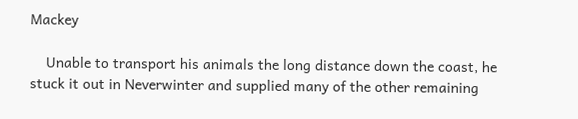Mackey

    Unable to transport his animals the long distance down the coast, he stuck it out in Neverwinter and supplied many of the other remaining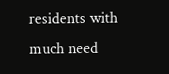residents with much need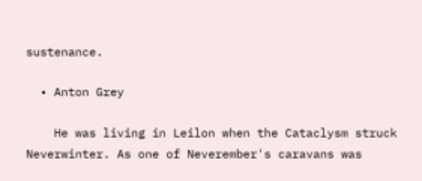sustenance.

  • Anton Grey

    He was living in Leilon when the Cataclysm struck Neverwinter. As one of Neverember's caravans was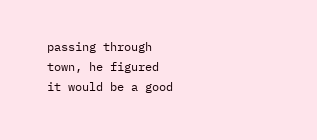passing through town, he figured it would be a good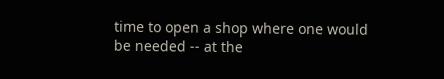time to open a shop where one would be needed -- at the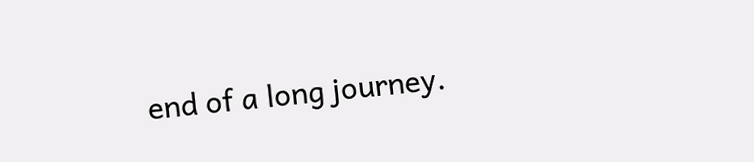end of a long journey.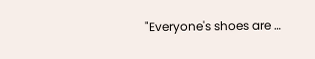"Everyone's shoes are …